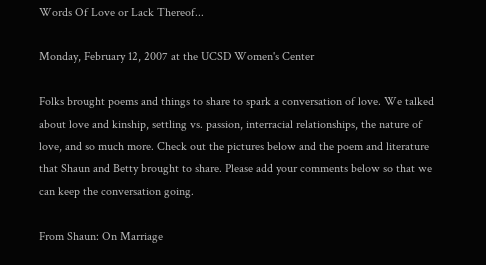Words Of Love or Lack Thereof...

Monday, February 12, 2007 at the UCSD Women's Center

Folks brought poems and things to share to spark a conversation of love. We talked about love and kinship, settling vs. passion, interracial relationships, the nature of love, and so much more. Check out the pictures below and the poem and literature that Shaun and Betty brought to share. Please add your comments below so that we can keep the conversation going.

From Shaun: On Marriage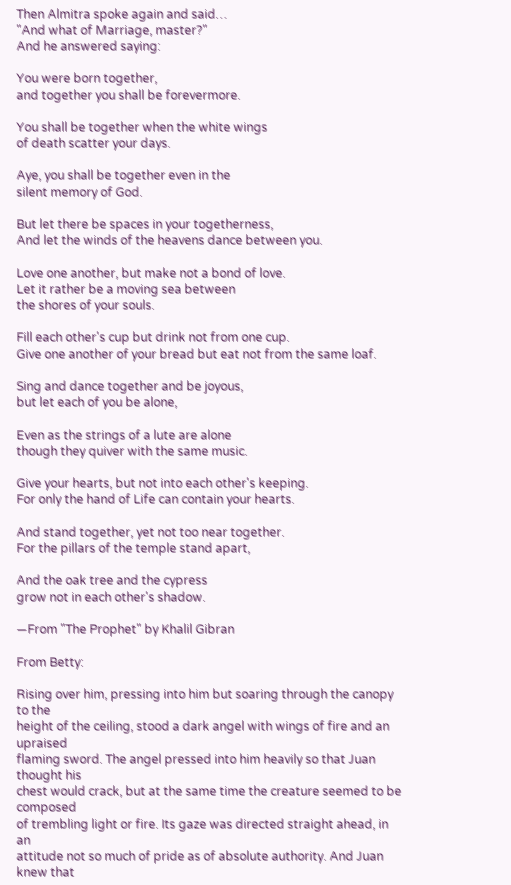Then Almitra spoke again and said…
"And what of Marriage, master?"
And he answered saying:

You were born together,
and together you shall be forevermore.

You shall be together when the white wings
of death scatter your days.

Aye, you shall be together even in the
silent memory of God.

But let there be spaces in your togetherness,
And let the winds of the heavens dance between you.

Love one another, but make not a bond of love.
Let it rather be a moving sea between
the shores of your souls.

Fill each other's cup but drink not from one cup.
Give one another of your bread but eat not from the same loaf.

Sing and dance together and be joyous,
but let each of you be alone,

Even as the strings of a lute are alone
though they quiver with the same music.

Give your hearts, but not into each other's keeping.
For only the hand of Life can contain your hearts.

And stand together, yet not too near together.
For the pillars of the temple stand apart,

And the oak tree and the cypress
grow not in each other's shadow.

—From "The Prophet" by Khalil Gibran

From Betty:

Rising over him, pressing into him but soaring through the canopy to the
height of the ceiling, stood a dark angel with wings of fire and an upraised
flaming sword. The angel pressed into him heavily so that Juan thought his
chest would crack, but at the same time the creature seemed to be composed
of trembling light or fire. Its gaze was directed straight ahead, in an
attitude not so much of pride as of absolute authority. And Juan knew that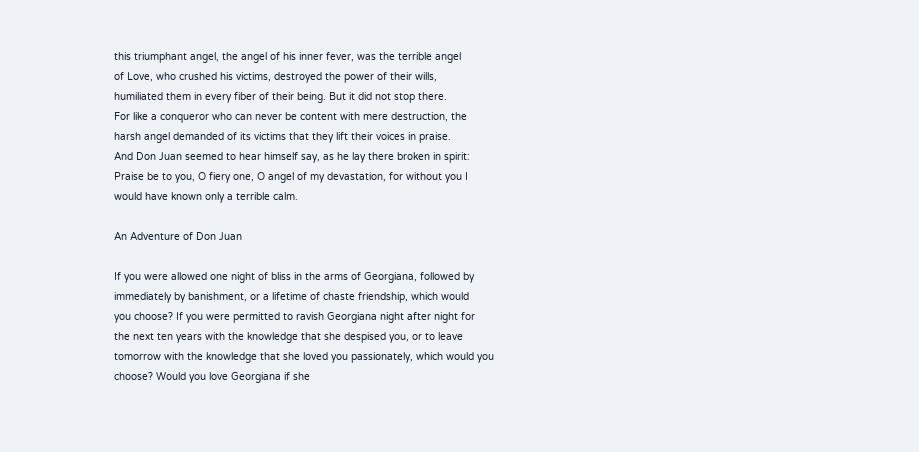this triumphant angel, the angel of his inner fever, was the terrible angel
of Love, who crushed his victims, destroyed the power of their wills,
humiliated them in every fiber of their being. But it did not stop there.
For like a conqueror who can never be content with mere destruction, the
harsh angel demanded of its victims that they lift their voices in praise.
And Don Juan seemed to hear himself say, as he lay there broken in spirit:
Praise be to you, O fiery one, O angel of my devastation, for without you I
would have known only a terrible calm.

An Adventure of Don Juan

If you were allowed one night of bliss in the arms of Georgiana, followed by
immediately by banishment, or a lifetime of chaste friendship, which would
you choose? If you were permitted to ravish Georgiana night after night for
the next ten years with the knowledge that she despised you, or to leave
tomorrow with the knowledge that she loved you passionately, which would you
choose? Would you love Georgiana if she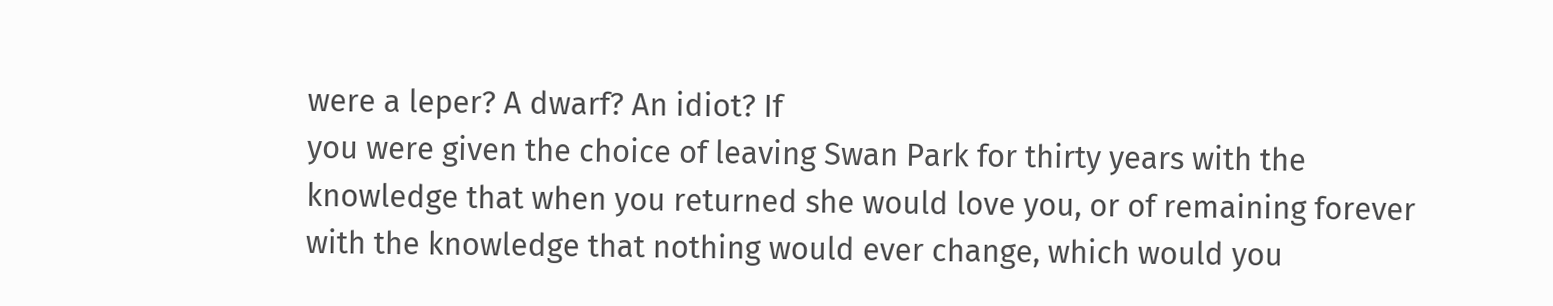were a leper? A dwarf? An idiot? If
you were given the choice of leaving Swan Park for thirty years with the
knowledge that when you returned she would love you, or of remaining forever
with the knowledge that nothing would ever change, which would you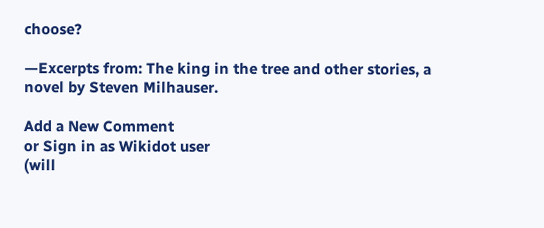choose?

—Excerpts from: The king in the tree and other stories, a novel by Steven Milhauser.

Add a New Comment
or Sign in as Wikidot user
(will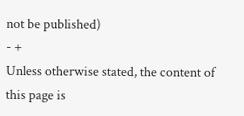not be published)
- +
Unless otherwise stated, the content of this page is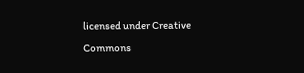licensed under Creative Commons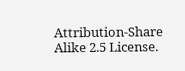Attribution-Share Alike 2.5 License.